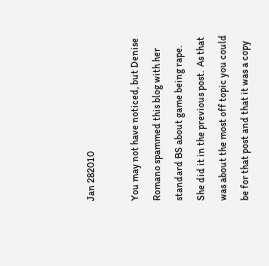Jan 282010

You may not have noticed, but Denise Romano spammed this blog with her standard BS about game being rape. She did it in the previous post.  As that was about the most off topic you could be for that post and that it was a copy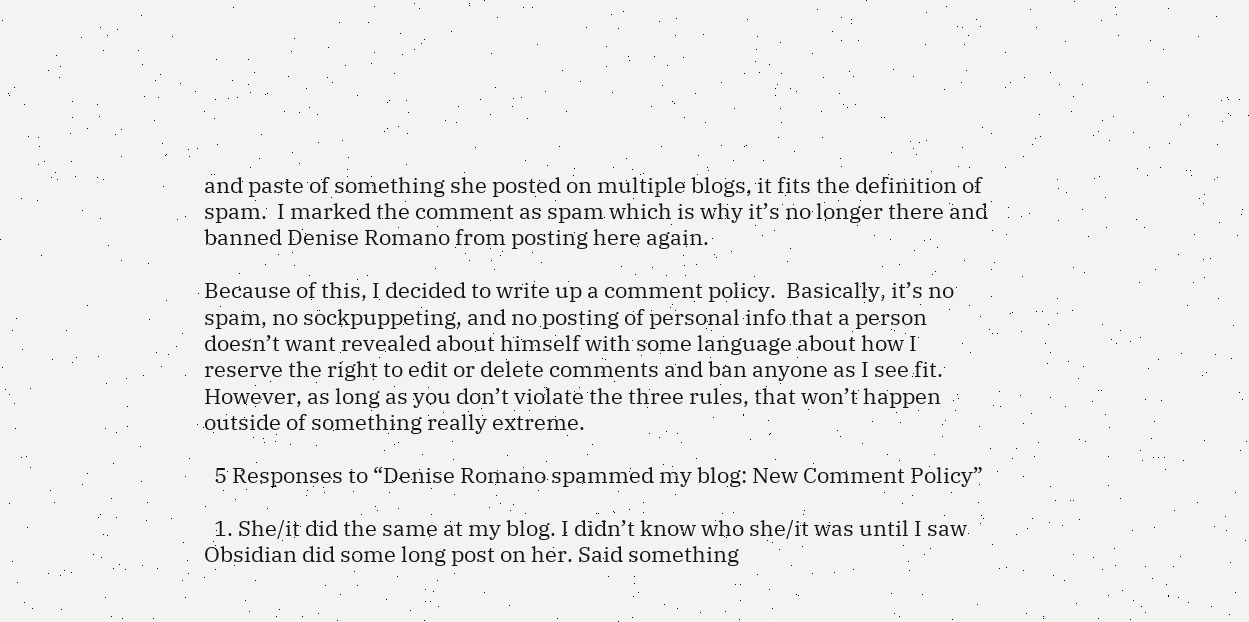and paste of something she posted on multiple blogs, it fits the definition of spam.  I marked the comment as spam which is why it’s no longer there and banned Denise Romano from posting here again.

Because of this, I decided to write up a comment policy.  Basically, it’s no spam, no sockpuppeting, and no posting of personal info that a person doesn’t want revealed about himself with some language about how I reserve the right to edit or delete comments and ban anyone as I see fit.  However, as long as you don’t violate the three rules, that won’t happen outside of something really extreme.

  5 Responses to “Denise Romano spammed my blog: New Comment Policy”

  1. She/it did the same at my blog. I didn’t know who she/it was until I saw Obsidian did some long post on her. Said something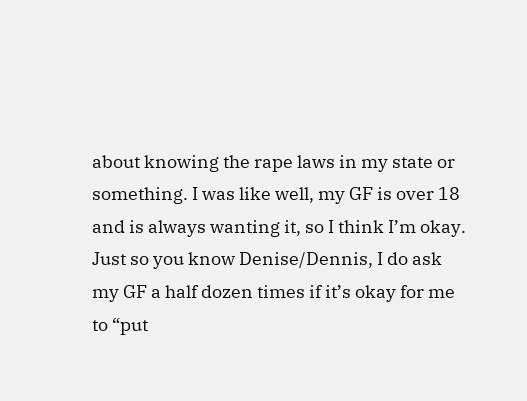about knowing the rape laws in my state or something. I was like well, my GF is over 18 and is always wanting it, so I think I’m okay. Just so you know Denise/Dennis, I do ask my GF a half dozen times if it’s okay for me to “put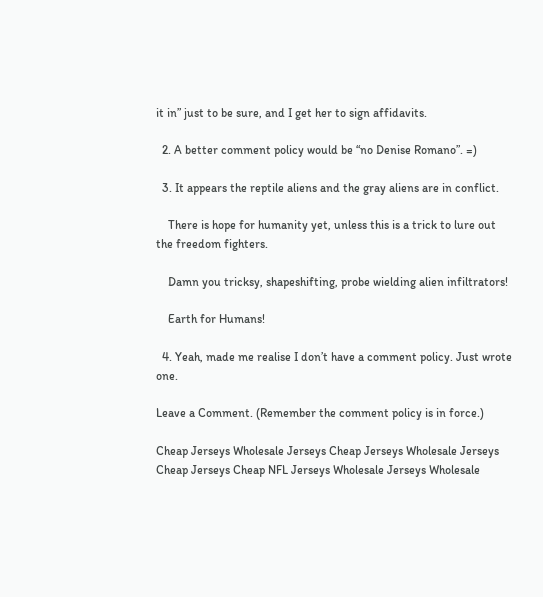it in” just to be sure, and I get her to sign affidavits.

  2. A better comment policy would be “no Denise Romano”. =)

  3. It appears the reptile aliens and the gray aliens are in conflict.

    There is hope for humanity yet, unless this is a trick to lure out the freedom fighters.

    Damn you tricksy, shapeshifting, probe wielding alien infiltrators!

    Earth for Humans!

  4. Yeah, made me realise I don’t have a comment policy. Just wrote one.

Leave a Comment. (Remember the comment policy is in force.)

Cheap Jerseys Wholesale Jerseys Cheap Jerseys Wholesale Jerseys Cheap Jerseys Cheap NFL Jerseys Wholesale Jerseys Wholesale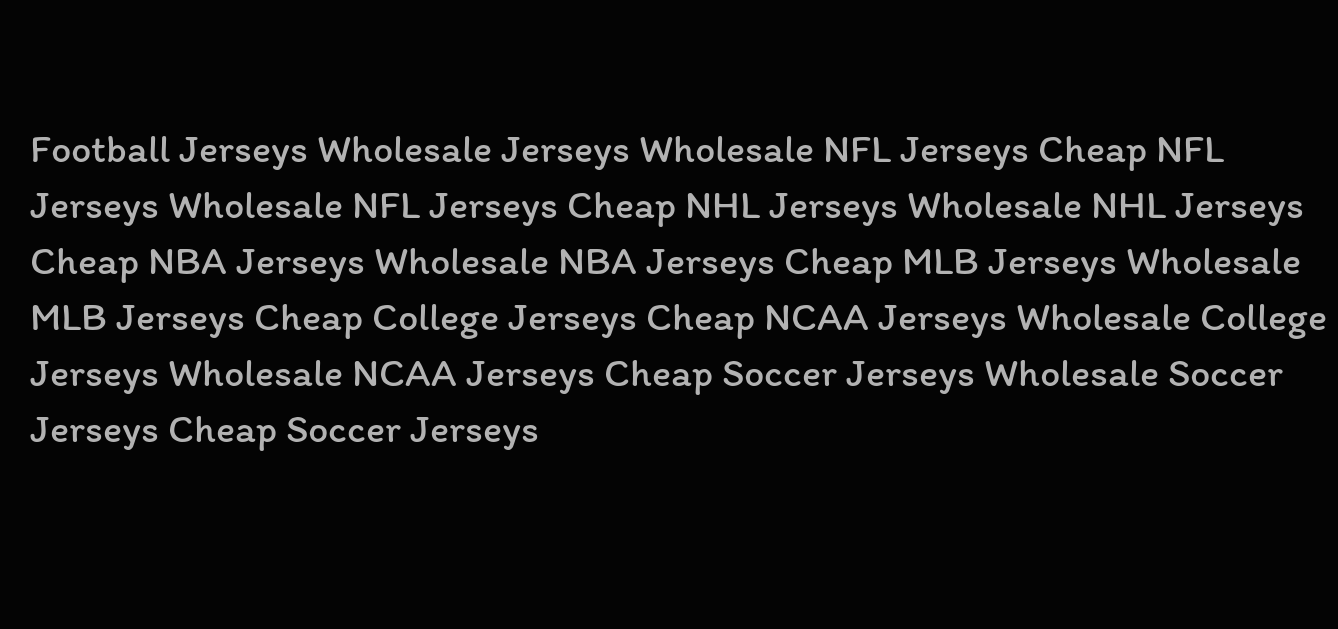Football Jerseys Wholesale Jerseys Wholesale NFL Jerseys Cheap NFL Jerseys Wholesale NFL Jerseys Cheap NHL Jerseys Wholesale NHL Jerseys Cheap NBA Jerseys Wholesale NBA Jerseys Cheap MLB Jerseys Wholesale MLB Jerseys Cheap College Jerseys Cheap NCAA Jerseys Wholesale College Jerseys Wholesale NCAA Jerseys Cheap Soccer Jerseys Wholesale Soccer Jerseys Cheap Soccer Jerseys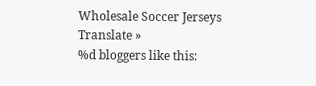Wholesale Soccer Jerseys
Translate »
%d bloggers like this: